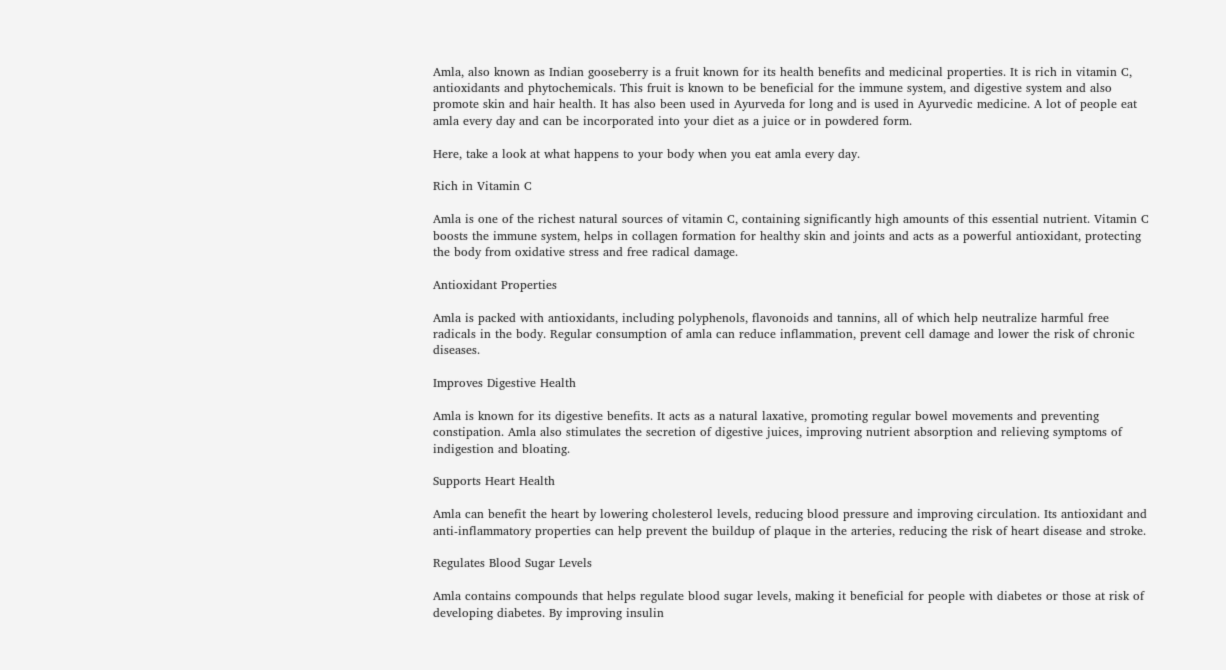Amla, also known as Indian gooseberry is a fruit known for its health benefits and medicinal properties. It is rich in vitamin C, antioxidants and phytochemicals. This fruit is known to be beneficial for the immune system, and digestive system and also promote skin and hair health. It has also been used in Ayurveda for long and is used in Ayurvedic medicine. A lot of people eat amla every day and can be incorporated into your diet as a juice or in powdered form.

Here, take a look at what happens to your body when you eat amla every day.

Rich in Vitamin C

Amla is one of the richest natural sources of vitamin C, containing significantly high amounts of this essential nutrient. Vitamin C boosts the immune system, helps in collagen formation for healthy skin and joints and acts as a powerful antioxidant, protecting the body from oxidative stress and free radical damage.

Antioxidant Properties

Amla is packed with antioxidants, including polyphenols, flavonoids and tannins, all of which help neutralize harmful free radicals in the body. Regular consumption of amla can reduce inflammation, prevent cell damage and lower the risk of chronic diseases.

Improves Digestive Health

Amla is known for its digestive benefits. It acts as a natural laxative, promoting regular bowel movements and preventing constipation. Amla also stimulates the secretion of digestive juices, improving nutrient absorption and relieving symptoms of indigestion and bloating.

Supports Heart Health

Amla can benefit the heart by lowering cholesterol levels, reducing blood pressure and improving circulation. Its antioxidant and anti-inflammatory properties can help prevent the buildup of plaque in the arteries, reducing the risk of heart disease and stroke.

Regulates Blood Sugar Levels

Amla contains compounds that helps regulate blood sugar levels, making it beneficial for people with diabetes or those at risk of developing diabetes. By improving insulin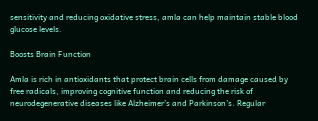sensitivity and reducing oxidative stress, amla can help maintain stable blood glucose levels.

Boosts Brain Function

Amla is rich in antioxidants that protect brain cells from damage caused by free radicals, improving cognitive function and reducing the risk of neurodegenerative diseases like Alzheimer’s and Parkinson’s. Regular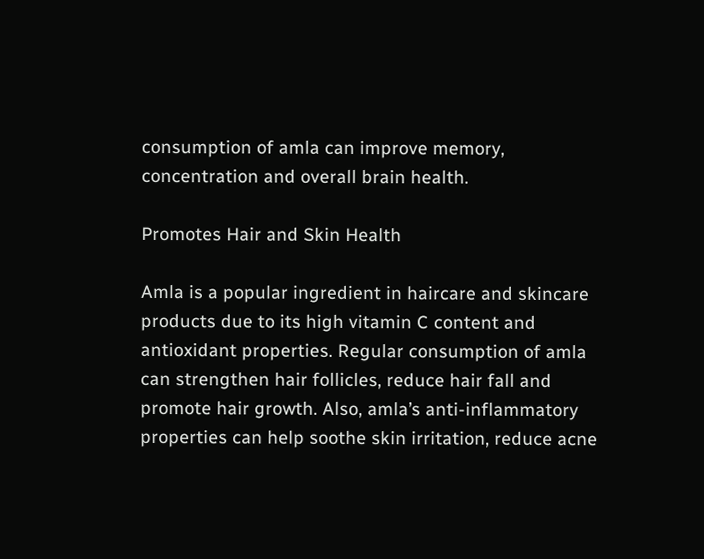consumption of amla can improve memory, concentration and overall brain health.

Promotes Hair and Skin Health

Amla is a popular ingredient in haircare and skincare products due to its high vitamin C content and antioxidant properties. Regular consumption of amla can strengthen hair follicles, reduce hair fall and promote hair growth. Also, amla’s anti-inflammatory properties can help soothe skin irritation, reduce acne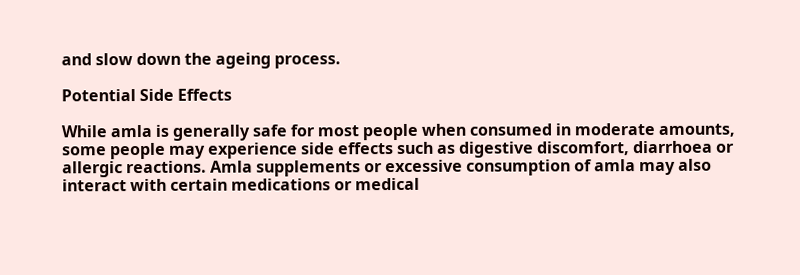and slow down the ageing process.

Potential Side Effects

While amla is generally safe for most people when consumed in moderate amounts, some people may experience side effects such as digestive discomfort, diarrhoea or allergic reactions. Amla supplements or excessive consumption of amla may also interact with certain medications or medical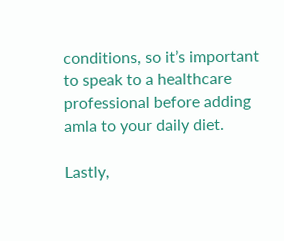conditions, so it’s important to speak to a healthcare professional before adding amla to your daily diet.

Lastly,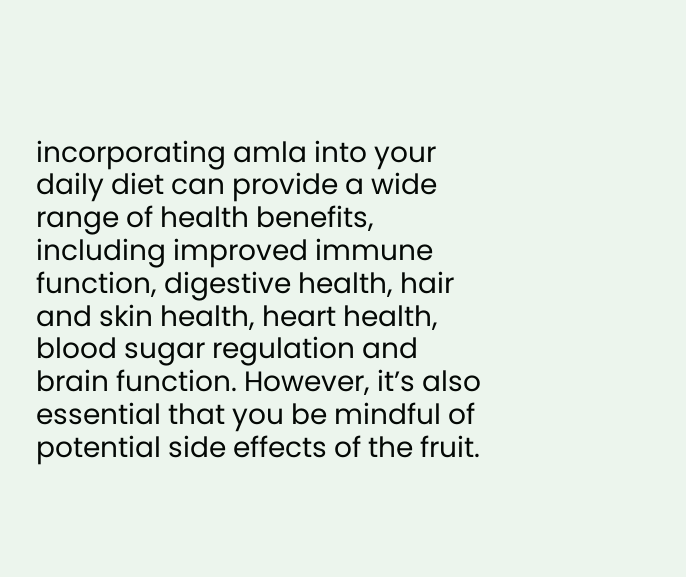incorporating amla into your daily diet can provide a wide range of health benefits, including improved immune function, digestive health, hair and skin health, heart health, blood sugar regulation and brain function. However, it’s also essential that you be mindful of potential side effects of the fruit.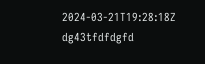2024-03-21T19:28:18Z dg43tfdfdgfd